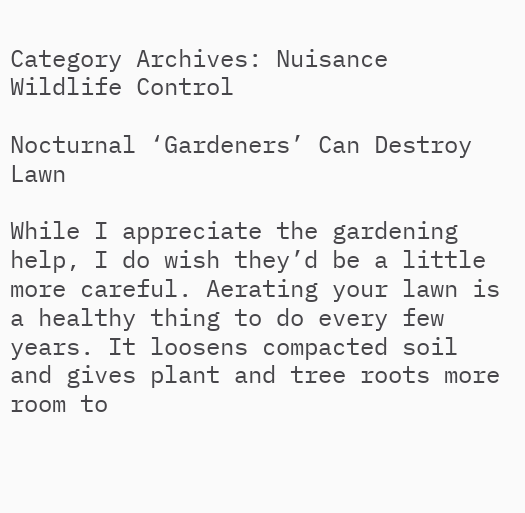Category Archives: Nuisance Wildlife Control

Nocturnal ‘Gardeners’ Can Destroy Lawn

While I appreciate the gardening help, I do wish they’d be a little more careful. Aerating your lawn is a healthy thing to do every few years. It loosens compacted soil and gives plant and tree roots more room to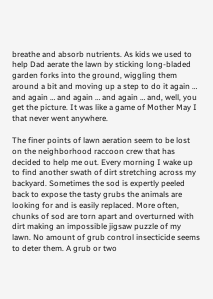breathe and absorb nutrients. As kids we used to help Dad aerate the lawn by sticking long-bladed garden forks into the ground, wiggling them around a bit and moving up a step to do it again … and again … and again … and again … and, well, you get the picture. It was like a game of Mother May I that never went anywhere.

The finer points of lawn aeration seem to be lost on the neighborhood raccoon crew that has decided to help me out. Every morning I wake up to find another swath of dirt stretching across my backyard. Sometimes the sod is expertly peeled back to expose the tasty grubs the animals are looking for and is easily replaced. More often, chunks of sod are torn apart and overturned with dirt making an impossible jigsaw puzzle of my lawn. No amount of grub control insecticide seems to deter them. A grub or two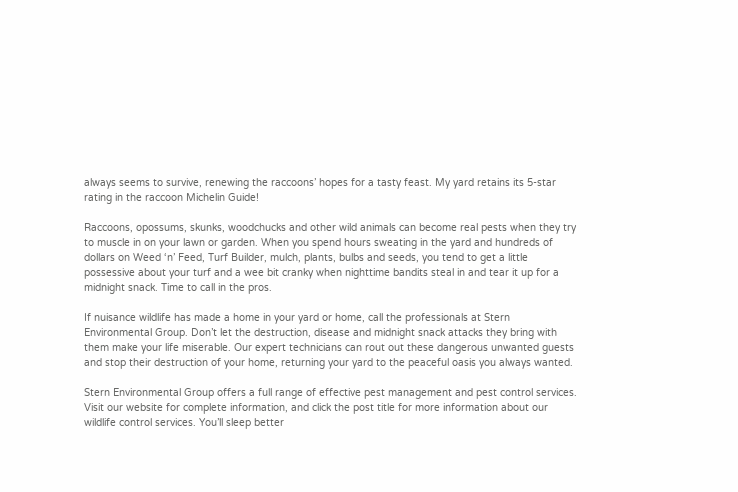always seems to survive, renewing the raccoons’ hopes for a tasty feast. My yard retains its 5-star rating in the raccoon Michelin Guide!

Raccoons, opossums, skunks, woodchucks and other wild animals can become real pests when they try to muscle in on your lawn or garden. When you spend hours sweating in the yard and hundreds of dollars on Weed ‘n’ Feed, Turf Builder, mulch, plants, bulbs and seeds, you tend to get a little possessive about your turf and a wee bit cranky when nighttime bandits steal in and tear it up for a midnight snack. Time to call in the pros.

If nuisance wildlife has made a home in your yard or home, call the professionals at Stern Environmental Group. Don’t let the destruction, disease and midnight snack attacks they bring with them make your life miserable. Our expert technicians can rout out these dangerous unwanted guests and stop their destruction of your home, returning your yard to the peaceful oasis you always wanted.

Stern Environmental Group offers a full range of effective pest management and pest control services. Visit our website for complete information, and click the post title for more information about our wildlife control services. You’ll sleep better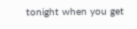tonight when you get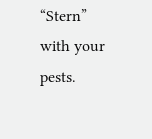“Stern” with your pests.